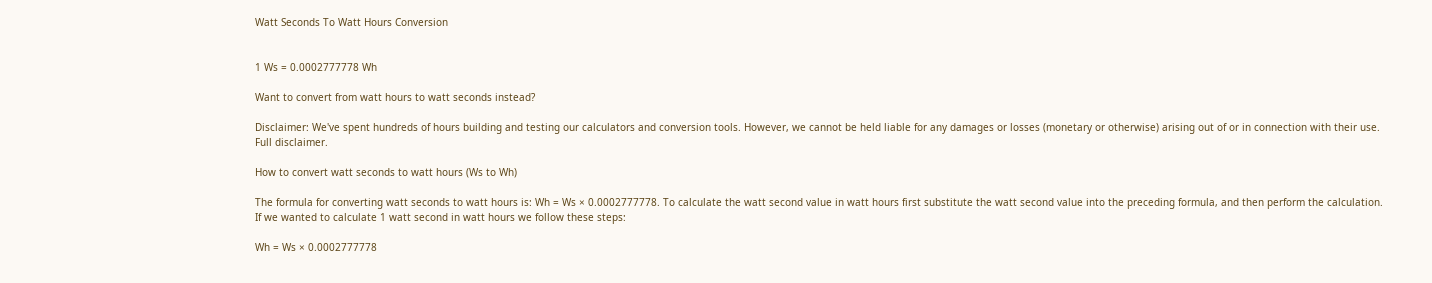Watt Seconds To Watt Hours Conversion


1 Ws = 0.0002777778 Wh

Want to convert from watt hours to watt seconds instead?

Disclaimer: We've spent hundreds of hours building and testing our calculators and conversion tools. However, we cannot be held liable for any damages or losses (monetary or otherwise) arising out of or in connection with their use. Full disclaimer.

How to convert watt seconds to watt hours (Ws to Wh)

The formula for converting watt seconds to watt hours is: Wh = Ws × 0.0002777778. To calculate the watt second value in watt hours first substitute the watt second value into the preceding formula, and then perform the calculation. If we wanted to calculate 1 watt second in watt hours we follow these steps:

Wh = Ws × 0.0002777778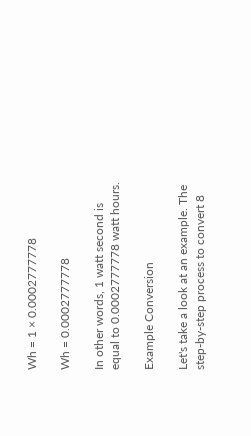Wh = 1 × 0.0002777778

Wh = 0.0002777778

In other words, 1 watt second is equal to 0.0002777778 watt hours.

Example Conversion

Let's take a look at an example. The step-by-step process to convert 8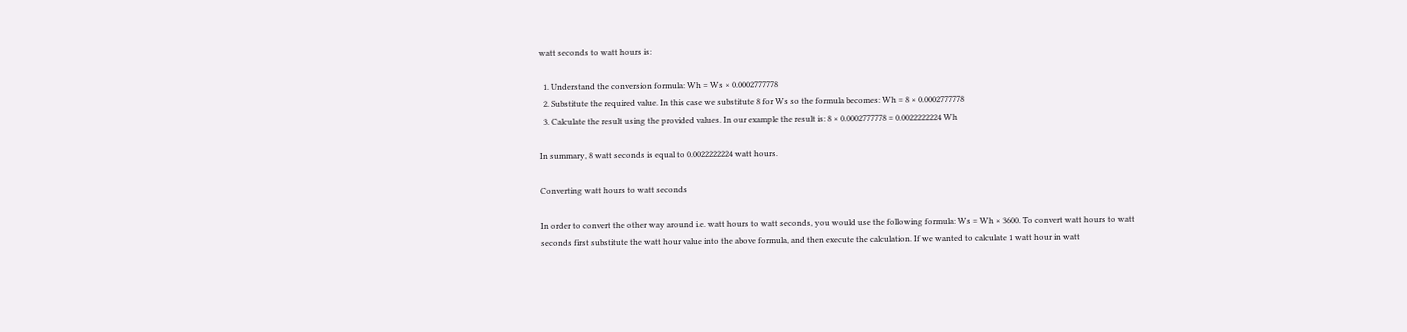watt seconds to watt hours is:

  1. Understand the conversion formula: Wh = Ws × 0.0002777778
  2. Substitute the required value. In this case we substitute 8 for Ws so the formula becomes: Wh = 8 × 0.0002777778
  3. Calculate the result using the provided values. In our example the result is: 8 × 0.0002777778 = 0.0022222224 Wh

In summary, 8 watt seconds is equal to 0.0022222224 watt hours.

Converting watt hours to watt seconds

In order to convert the other way around i.e. watt hours to watt seconds, you would use the following formula: Ws = Wh × 3600. To convert watt hours to watt seconds first substitute the watt hour value into the above formula, and then execute the calculation. If we wanted to calculate 1 watt hour in watt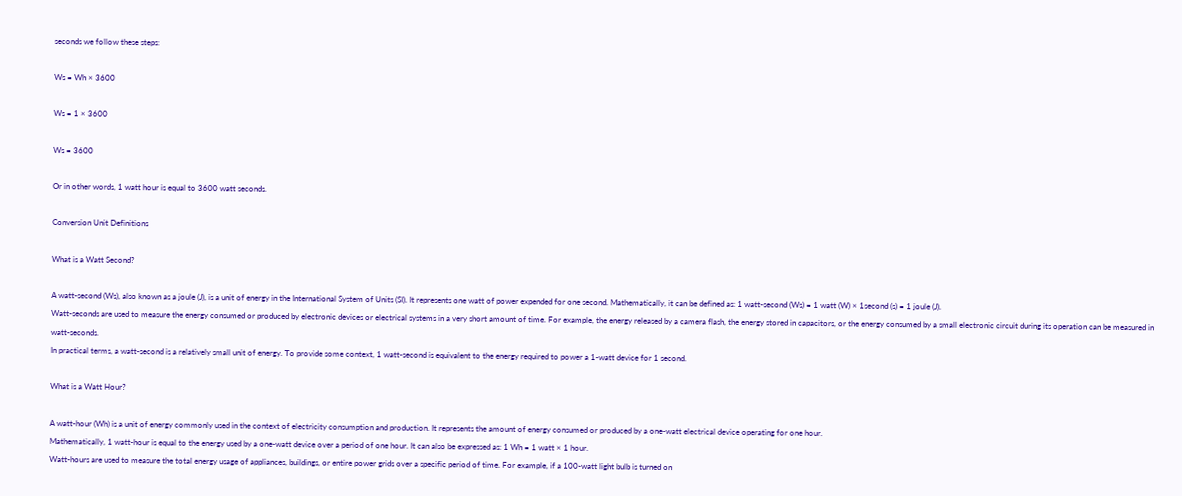seconds we follow these steps:

Ws = Wh × 3600

Ws = 1 × 3600

Ws = 3600

Or in other words, 1 watt hour is equal to 3600 watt seconds.

Conversion Unit Definitions

What is a Watt Second?

A watt-second (Ws), also known as a joule (J), is a unit of energy in the International System of Units (SI). It represents one watt of power expended for one second. Mathematically, it can be defined as: 1 watt-second (Ws) = 1 watt (W) × 1second (s) = 1 joule (J).
Watt-seconds are used to measure the energy consumed or produced by electronic devices or electrical systems in a very short amount of time. For example, the energy released by a camera flash, the energy stored in capacitors, or the energy consumed by a small electronic circuit during its operation can be measured in watt-seconds.
In practical terms, a watt-second is a relatively small unit of energy. To provide some context, 1 watt-second is equivalent to the energy required to power a 1-watt device for 1 second.

What is a Watt Hour?

A watt-hour (Wh) is a unit of energy commonly used in the context of electricity consumption and production. It represents the amount of energy consumed or produced by a one-watt electrical device operating for one hour.
Mathematically, 1 watt-hour is equal to the energy used by a one-watt device over a period of one hour. It can also be expressed as: 1 Wh = 1 watt × 1 hour.
Watt-hours are used to measure the total energy usage of appliances, buildings, or entire power grids over a specific period of time. For example, if a 100-watt light bulb is turned on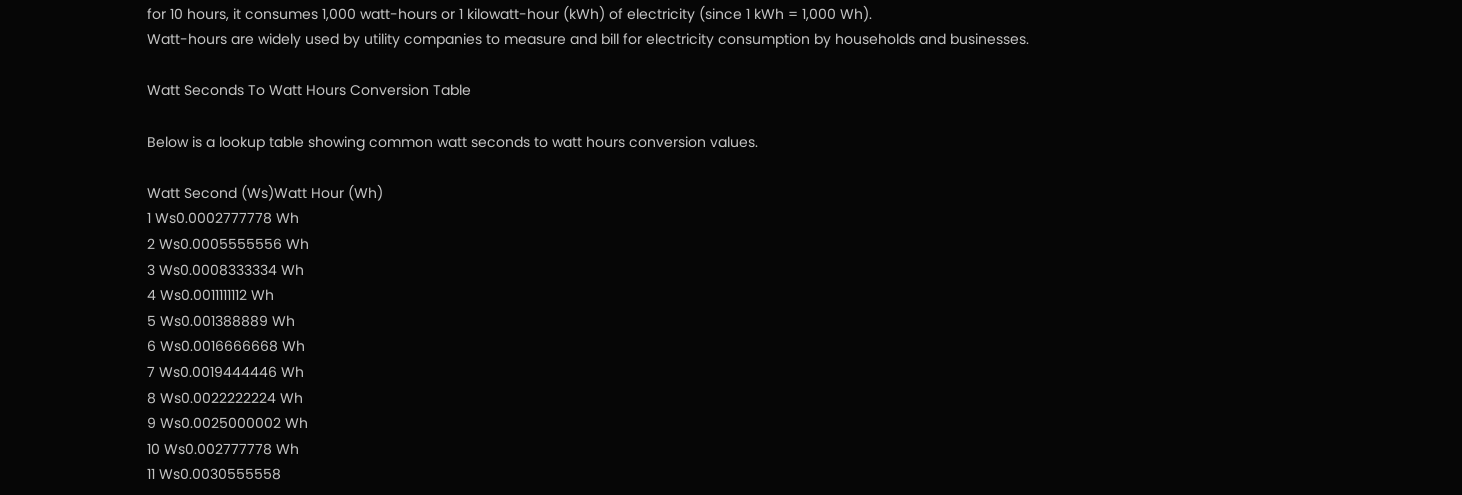for 10 hours, it consumes 1,000 watt-hours or 1 kilowatt-hour (kWh) of electricity (since 1 kWh = 1,000 Wh).
Watt-hours are widely used by utility companies to measure and bill for electricity consumption by households and businesses.

Watt Seconds To Watt Hours Conversion Table

Below is a lookup table showing common watt seconds to watt hours conversion values.

Watt Second (Ws)Watt Hour (Wh)
1 Ws0.0002777778 Wh
2 Ws0.0005555556 Wh
3 Ws0.0008333334 Wh
4 Ws0.0011111112 Wh
5 Ws0.001388889 Wh
6 Ws0.0016666668 Wh
7 Ws0.0019444446 Wh
8 Ws0.0022222224 Wh
9 Ws0.0025000002 Wh
10 Ws0.002777778 Wh
11 Ws0.0030555558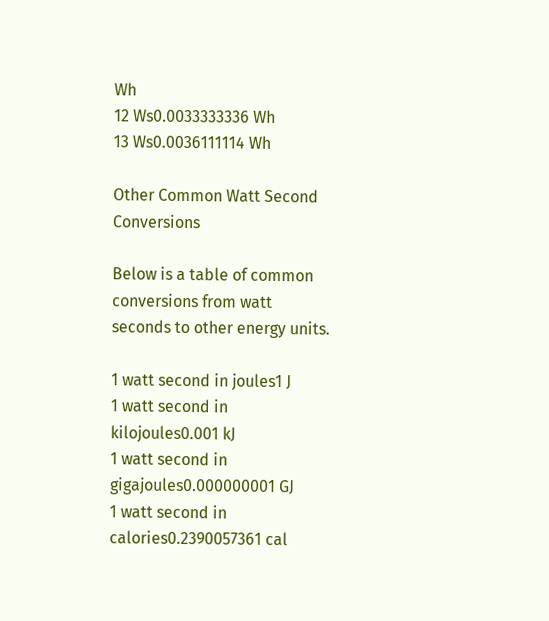Wh
12 Ws0.0033333336 Wh
13 Ws0.0036111114 Wh

Other Common Watt Second Conversions

Below is a table of common conversions from watt seconds to other energy units.

1 watt second in joules1 J
1 watt second in kilojoules0.001 kJ
1 watt second in gigajoules0.000000001 GJ
1 watt second in calories0.2390057361 cal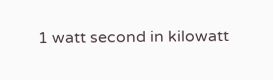1 watt second in kilowatt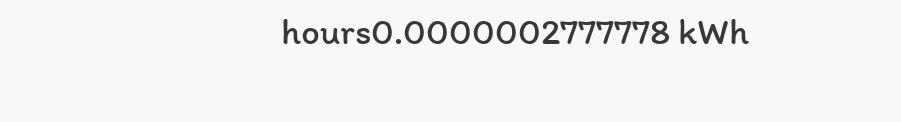hours0.0000002777778 kWh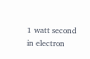1 watt second in electron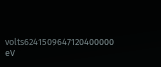volts6241509647120400000 eV